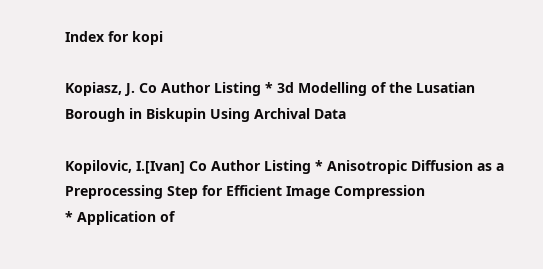Index for kopi

Kopiasz, J. Co Author Listing * 3d Modelling of the Lusatian Borough in Biskupin Using Archival Data

Kopilovic, I.[Ivan] Co Author Listing * Anisotropic Diffusion as a Preprocessing Step for Efficient Image Compression
* Application of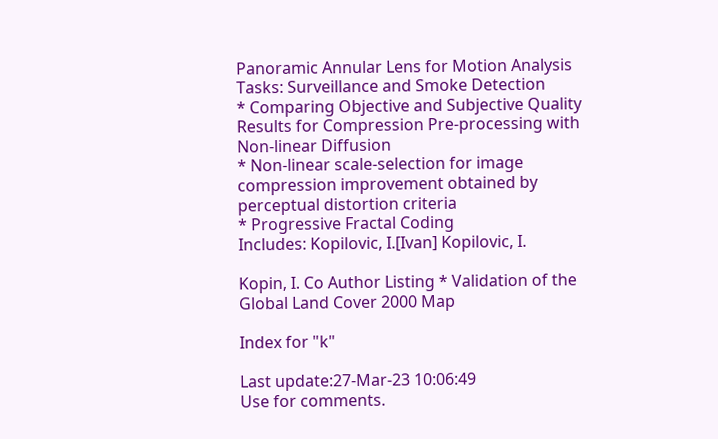Panoramic Annular Lens for Motion Analysis Tasks: Surveillance and Smoke Detection
* Comparing Objective and Subjective Quality Results for Compression Pre-processing with Non-linear Diffusion
* Non-linear scale-selection for image compression improvement obtained by perceptual distortion criteria
* Progressive Fractal Coding
Includes: Kopilovic, I.[Ivan] Kopilovic, I.

Kopin, I. Co Author Listing * Validation of the Global Land Cover 2000 Map

Index for "k"

Last update:27-Mar-23 10:06:49
Use for comments.